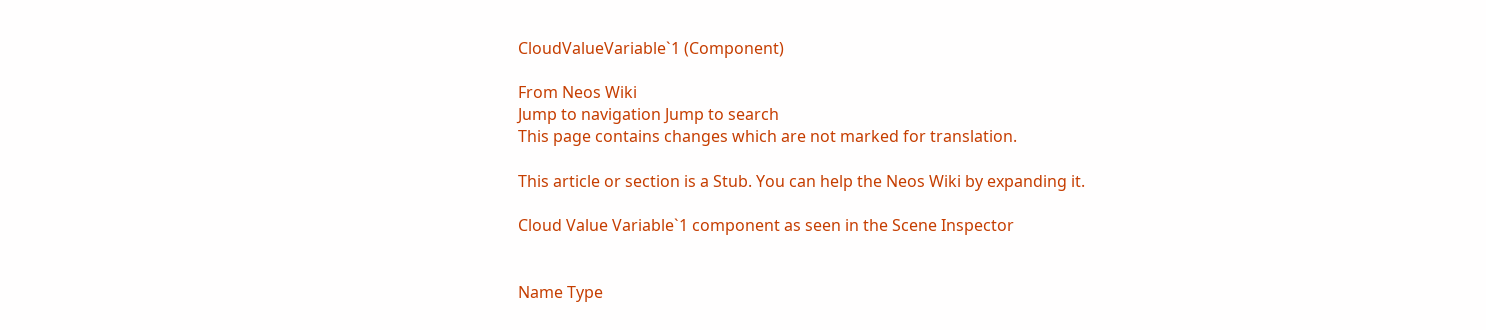CloudValueVariable`1 (Component)

From Neos Wiki
Jump to navigation Jump to search
This page contains changes which are not marked for translation.

This article or section is a Stub. You can help the Neos Wiki by expanding it.

Cloud Value Variable`1 component as seen in the Scene Inspector


Name Type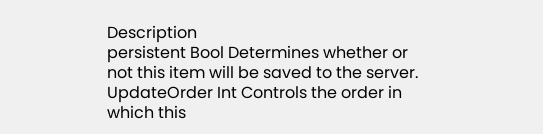Description
persistent Bool Determines whether or not this item will be saved to the server.
UpdateOrder Int Controls the order in which this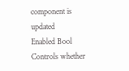component is updated
Enabled Bool Controls whether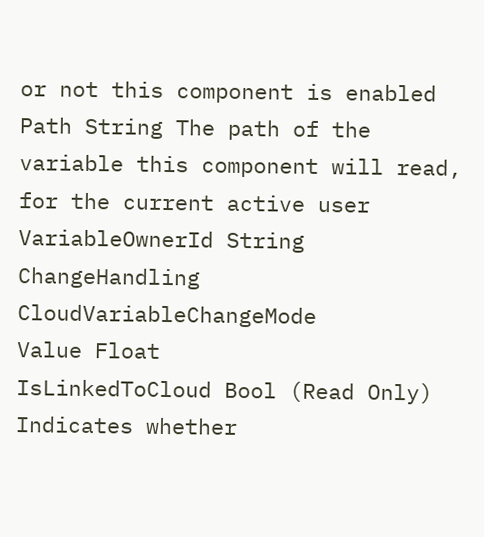or not this component is enabled
Path String The path of the variable this component will read, for the current active user
VariableOwnerId String
ChangeHandling CloudVariableChangeMode
Value Float
IsLinkedToCloud Bool (Read Only) Indicates whether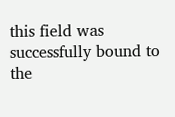this field was successfully bound to the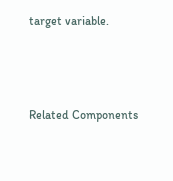target variable.



Related Components